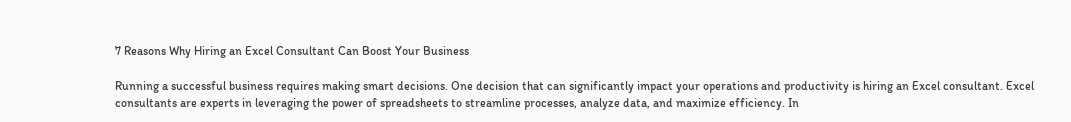7 Reasons Why Hiring an Excel Consultant Can Boost Your Business

Running a successful business requires making smart decisions. One decision that can significantly impact your operations and productivity is hiring an Excel consultant. Excel consultants are experts in leveraging the power of spreadsheets to streamline processes, analyze data, and maximize efficiency. In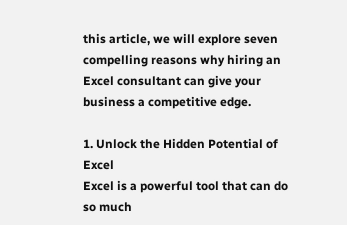this article, we will explore seven compelling reasons why hiring an Excel consultant can give your business a competitive edge.

1. Unlock the Hidden Potential of Excel
Excel is a powerful tool that can do so much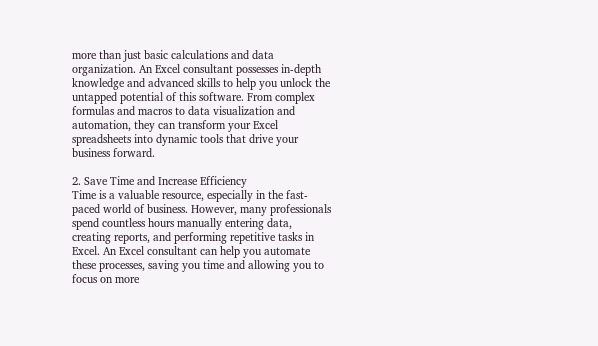more than just basic calculations and data organization. An Excel consultant possesses in-depth knowledge and advanced skills to help you unlock the untapped potential of this software. From complex formulas and macros to data visualization and automation, they can transform your Excel spreadsheets into dynamic tools that drive your business forward.

2. Save Time and Increase Efficiency
Time is a valuable resource, especially in the fast-paced world of business. However, many professionals spend countless hours manually entering data, creating reports, and performing repetitive tasks in Excel. An Excel consultant can help you automate these processes, saving you time and allowing you to focus on more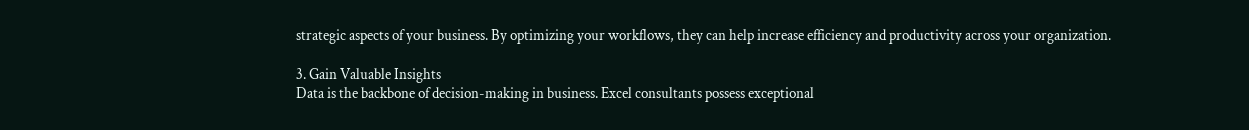strategic aspects of your business. By optimizing your workflows, they can help increase efficiency and productivity across your organization.

3. Gain Valuable Insights
Data is the backbone of decision-making in business. Excel consultants possess exceptional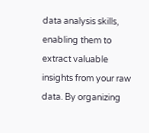data analysis skills, enabling them to extract valuable insights from your raw data. By organizing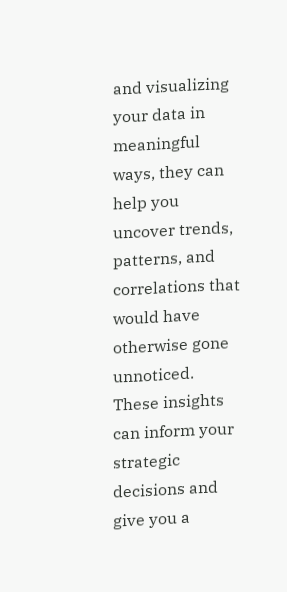and visualizing your data in meaningful ways, they can help you uncover trends, patterns, and correlations that would have otherwise gone unnoticed. These insights can inform your strategic decisions and give you a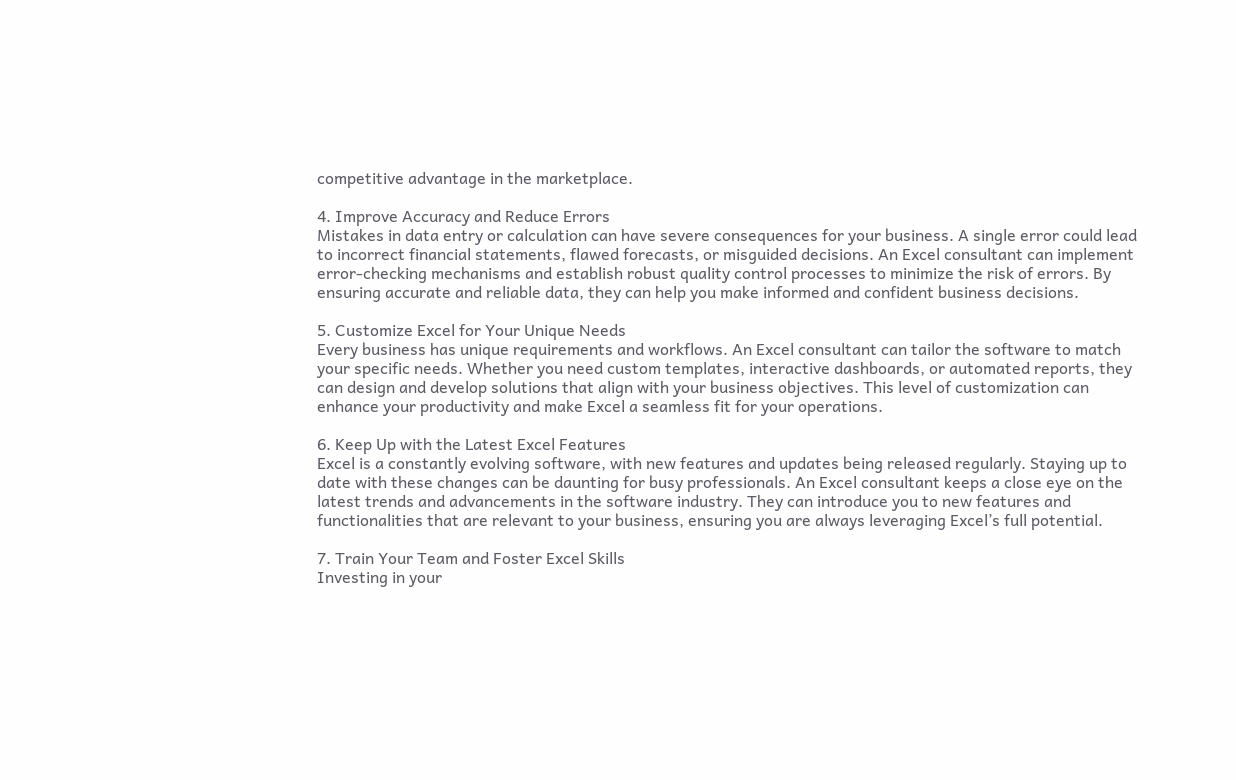competitive advantage in the marketplace.

4. Improve Accuracy and Reduce Errors
Mistakes in data entry or calculation can have severe consequences for your business. A single error could lead to incorrect financial statements, flawed forecasts, or misguided decisions. An Excel consultant can implement error-checking mechanisms and establish robust quality control processes to minimize the risk of errors. By ensuring accurate and reliable data, they can help you make informed and confident business decisions.

5. Customize Excel for Your Unique Needs
Every business has unique requirements and workflows. An Excel consultant can tailor the software to match your specific needs. Whether you need custom templates, interactive dashboards, or automated reports, they can design and develop solutions that align with your business objectives. This level of customization can enhance your productivity and make Excel a seamless fit for your operations.

6. Keep Up with the Latest Excel Features
Excel is a constantly evolving software, with new features and updates being released regularly. Staying up to date with these changes can be daunting for busy professionals. An Excel consultant keeps a close eye on the latest trends and advancements in the software industry. They can introduce you to new features and functionalities that are relevant to your business, ensuring you are always leveraging Excel’s full potential.

7. Train Your Team and Foster Excel Skills
Investing in your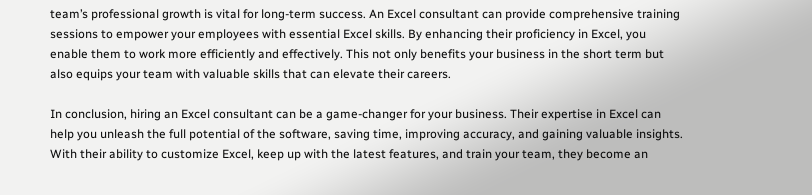team’s professional growth is vital for long-term success. An Excel consultant can provide comprehensive training sessions to empower your employees with essential Excel skills. By enhancing their proficiency in Excel, you enable them to work more efficiently and effectively. This not only benefits your business in the short term but also equips your team with valuable skills that can elevate their careers.

In conclusion, hiring an Excel consultant can be a game-changer for your business. Their expertise in Excel can help you unleash the full potential of the software, saving time, improving accuracy, and gaining valuable insights. With their ability to customize Excel, keep up with the latest features, and train your team, they become an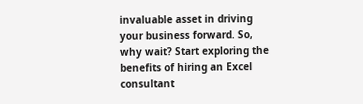invaluable asset in driving your business forward. So, why wait? Start exploring the benefits of hiring an Excel consultant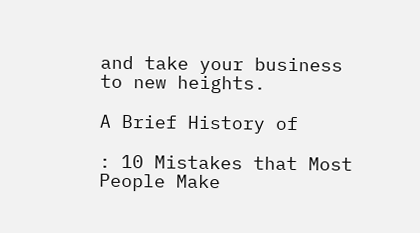and take your business to new heights.

A Brief History of

: 10 Mistakes that Most People Make